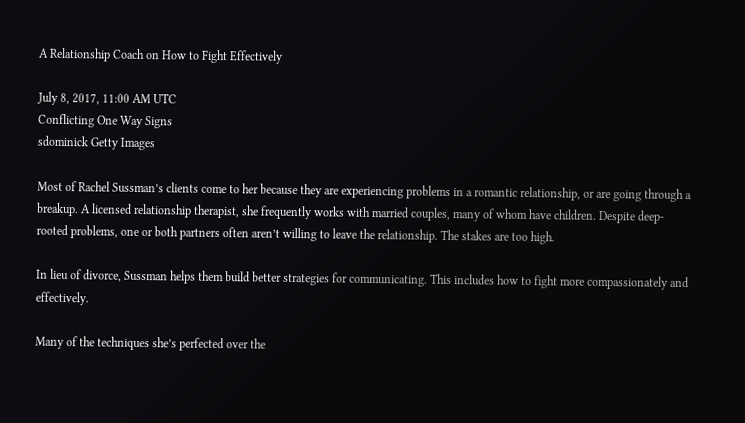A Relationship Coach on How to Fight Effectively

July 8, 2017, 11:00 AM UTC
Conflicting One Way Signs
sdominick Getty Images

Most of Rachel Sussman’s clients come to her because they are experiencing problems in a romantic relationship, or are going through a breakup. A licensed relationship therapist, she frequently works with married couples, many of whom have children. Despite deep-rooted problems, one or both partners often aren’t willing to leave the relationship. The stakes are too high.

In lieu of divorce, Sussman helps them build better strategies for communicating. This includes how to fight more compassionately and effectively.

Many of the techniques she’s perfected over the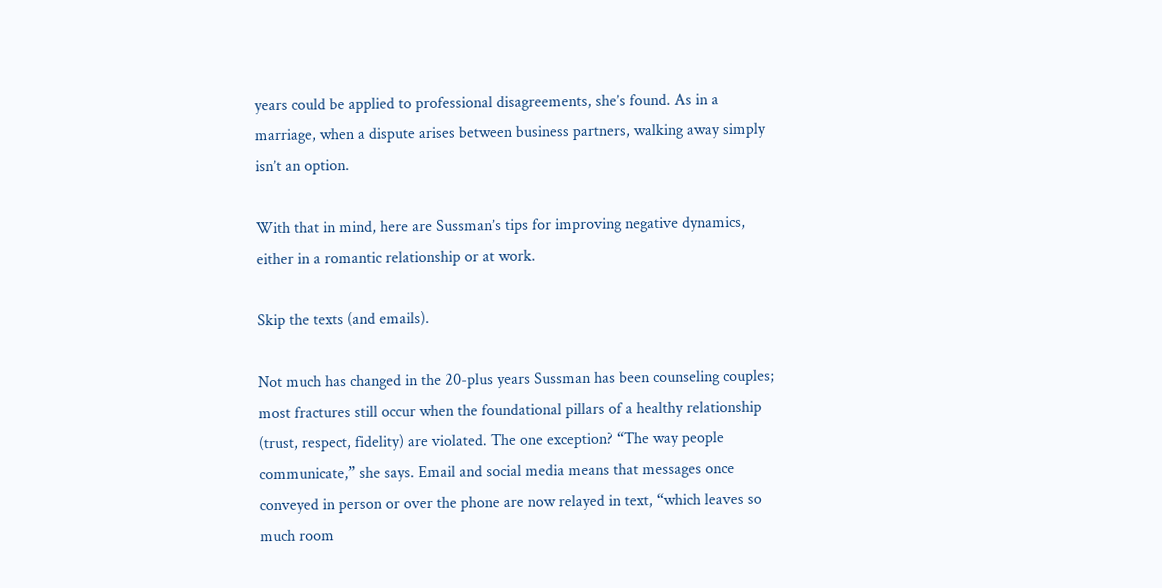years could be applied to professional disagreements, she’s found. As in a marriage, when a dispute arises between business partners, walking away simply isn’t an option.

With that in mind, here are Sussman’s tips for improving negative dynamics, either in a romantic relationship or at work.

Skip the texts (and emails).

Not much has changed in the 20-plus years Sussman has been counseling couples; most fractures still occur when the foundational pillars of a healthy relationship (trust, respect, fidelity) are violated. The one exception? “The way people communicate,” she says. Email and social media means that messages once conveyed in person or over the phone are now relayed in text, “which leaves so much room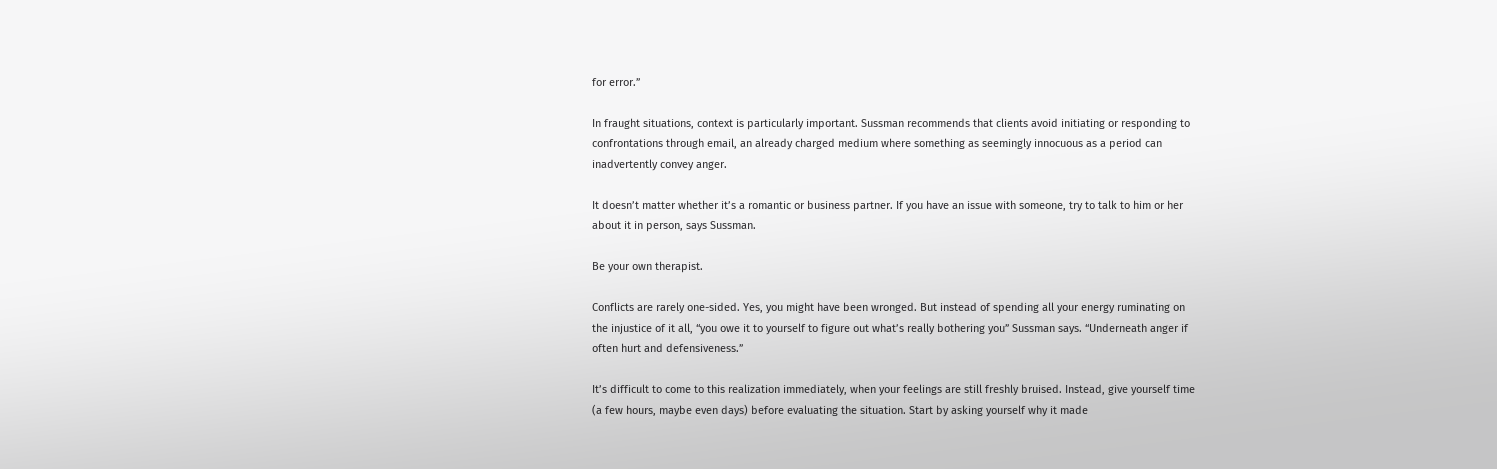for error.”

In fraught situations, context is particularly important. Sussman recommends that clients avoid initiating or responding to confrontations through email, an already charged medium where something as seemingly innocuous as a period can inadvertently convey anger.

It doesn’t matter whether it’s a romantic or business partner. If you have an issue with someone, try to talk to him or her about it in person, says Sussman.

Be your own therapist.

Conflicts are rarely one-sided. Yes, you might have been wronged. But instead of spending all your energy ruminating on the injustice of it all, “you owe it to yourself to figure out what’s really bothering you” Sussman says. “Underneath anger if often hurt and defensiveness.”

It’s difficult to come to this realization immediately, when your feelings are still freshly bruised. Instead, give yourself time (a few hours, maybe even days) before evaluating the situation. Start by asking yourself why it made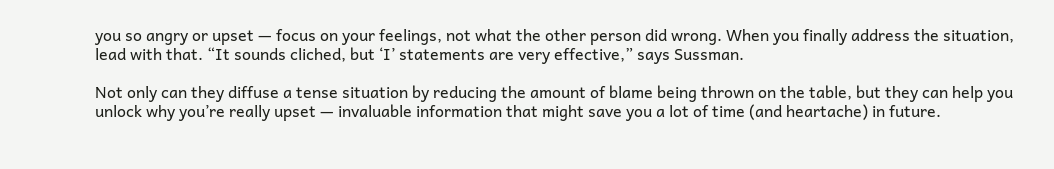you so angry or upset — focus on your feelings, not what the other person did wrong. When you finally address the situation, lead with that. “It sounds cliched, but ‘I’ statements are very effective,” says Sussman.

Not only can they diffuse a tense situation by reducing the amount of blame being thrown on the table, but they can help you unlock why you’re really upset — invaluable information that might save you a lot of time (and heartache) in future.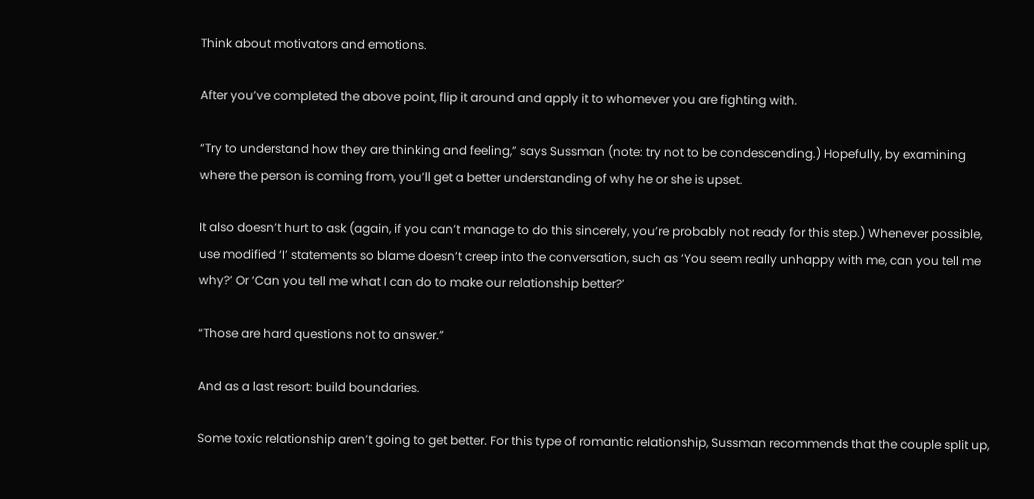Think about motivators and emotions.

After you’ve completed the above point, flip it around and apply it to whomever you are fighting with.

“Try to understand how they are thinking and feeling,” says Sussman (note: try not to be condescending.) Hopefully, by examining where the person is coming from, you’ll get a better understanding of why he or she is upset.

It also doesn’t hurt to ask (again, if you can’t manage to do this sincerely, you’re probably not ready for this step.) Whenever possible, use modified ‘I’ statements so blame doesn’t creep into the conversation, such as ‘You seem really unhappy with me, can you tell me why?’ Or ‘Can you tell me what I can do to make our relationship better?’

“Those are hard questions not to answer.”

And as a last resort: build boundaries.

Some toxic relationship aren’t going to get better. For this type of romantic relationship, Sussman recommends that the couple split up,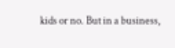kids or no. But in a business,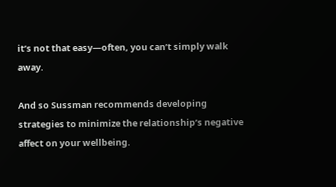it’s not that easy—often, you can’t simply walk away.

And so Sussman recommends developing strategies to minimize the relationship’s negative affect on your wellbeing.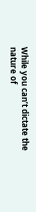While you can’t dictate the nature of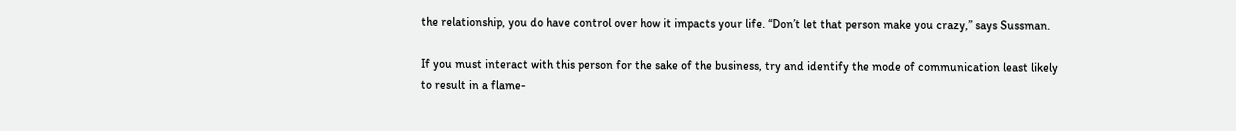the relationship, you do have control over how it impacts your life. “Don’t let that person make you crazy,” says Sussman.

If you must interact with this person for the sake of the business, try and identify the mode of communication least likely to result in a flame-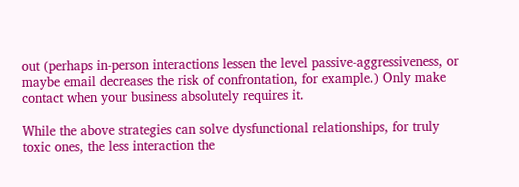out (perhaps in-person interactions lessen the level passive-aggressiveness, or maybe email decreases the risk of confrontation, for example.) Only make contact when your business absolutely requires it.

While the above strategies can solve dysfunctional relationships, for truly toxic ones, the less interaction the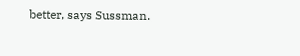better, says Sussman.